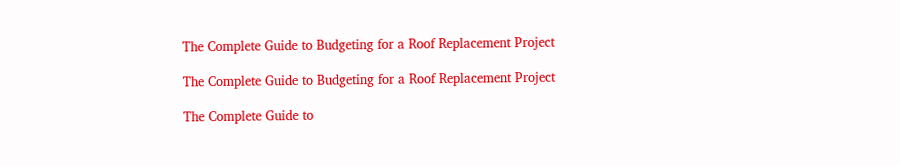The Complete Guide to Budgeting for a Roof Replacement Project

The Complete Guide to Budgeting for a Roof Replacement Project

The Complete Guide to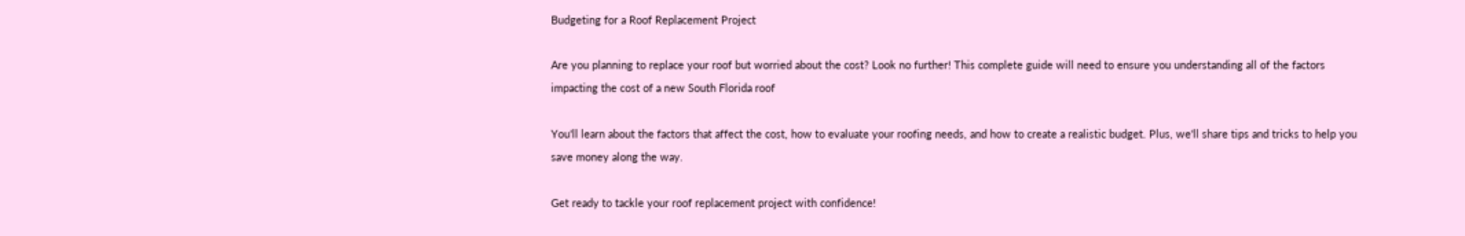Budgeting for a Roof Replacement Project

Are you planning to replace your roof but worried about the cost? Look no further! This complete guide will need to ensure you understanding all of the factors impacting the cost of a new South Florida roof

You'll learn about the factors that affect the cost, how to evaluate your roofing needs, and how to create a realistic budget. Plus, we'll share tips and tricks to help you save money along the way.

Get ready to tackle your roof replacement project with confidence!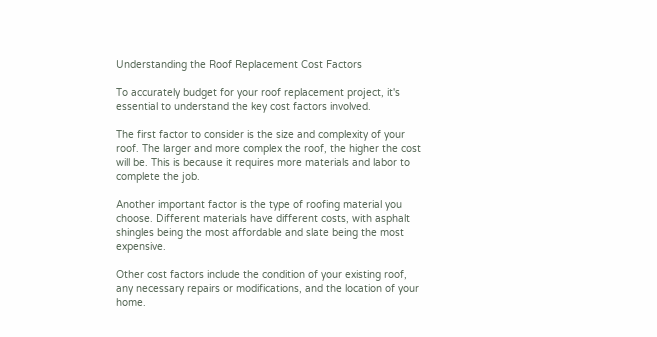Understanding the Roof Replacement Cost Factors

To accurately budget for your roof replacement project, it's essential to understand the key cost factors involved.

The first factor to consider is the size and complexity of your roof. The larger and more complex the roof, the higher the cost will be. This is because it requires more materials and labor to complete the job.

Another important factor is the type of roofing material you choose. Different materials have different costs, with asphalt shingles being the most affordable and slate being the most expensive.

Other cost factors include the condition of your existing roof, any necessary repairs or modifications, and the location of your home.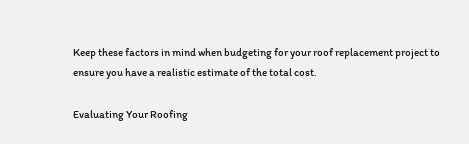Keep these factors in mind when budgeting for your roof replacement project to ensure you have a realistic estimate of the total cost.

Evaluating Your Roofing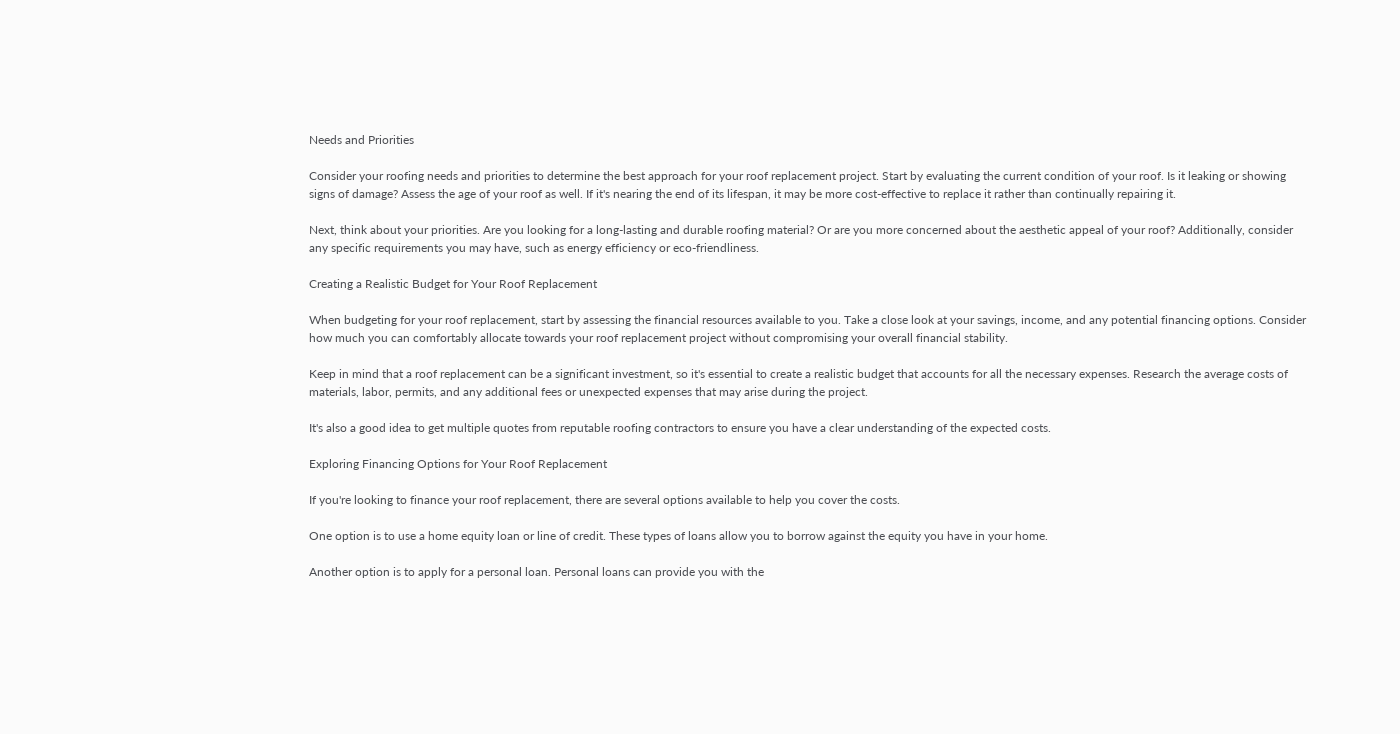Needs and Priorities

Consider your roofing needs and priorities to determine the best approach for your roof replacement project. Start by evaluating the current condition of your roof. Is it leaking or showing signs of damage? Assess the age of your roof as well. If it's nearing the end of its lifespan, it may be more cost-effective to replace it rather than continually repairing it.

Next, think about your priorities. Are you looking for a long-lasting and durable roofing material? Or are you more concerned about the aesthetic appeal of your roof? Additionally, consider any specific requirements you may have, such as energy efficiency or eco-friendliness.

Creating a Realistic Budget for Your Roof Replacement

When budgeting for your roof replacement, start by assessing the financial resources available to you. Take a close look at your savings, income, and any potential financing options. Consider how much you can comfortably allocate towards your roof replacement project without compromising your overall financial stability.

Keep in mind that a roof replacement can be a significant investment, so it's essential to create a realistic budget that accounts for all the necessary expenses. Research the average costs of materials, labor, permits, and any additional fees or unexpected expenses that may arise during the project.

It's also a good idea to get multiple quotes from reputable roofing contractors to ensure you have a clear understanding of the expected costs.

Exploring Financing Options for Your Roof Replacement

If you're looking to finance your roof replacement, there are several options available to help you cover the costs.

One option is to use a home equity loan or line of credit. These types of loans allow you to borrow against the equity you have in your home.

Another option is to apply for a personal loan. Personal loans can provide you with the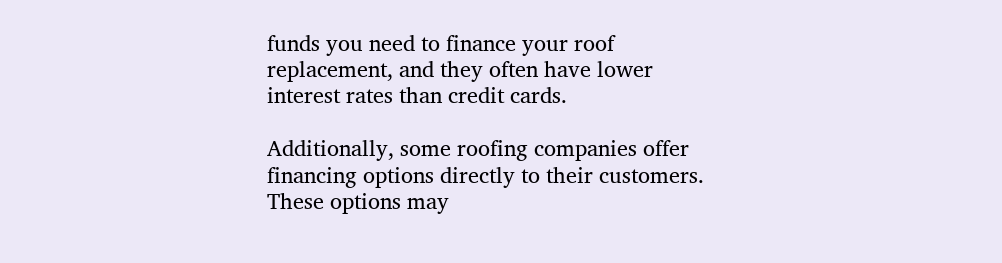funds you need to finance your roof replacement, and they often have lower interest rates than credit cards.

Additionally, some roofing companies offer financing options directly to their customers. These options may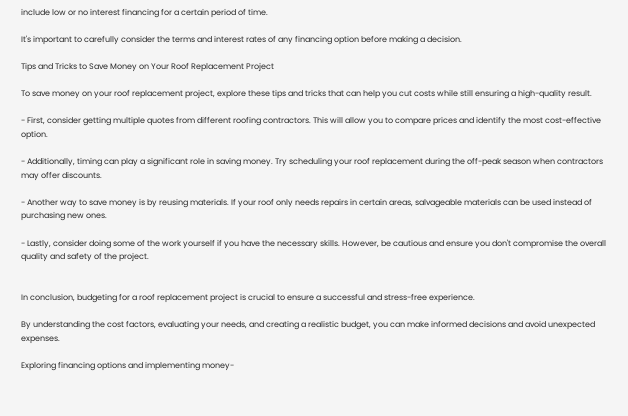include low or no interest financing for a certain period of time.

It's important to carefully consider the terms and interest rates of any financing option before making a decision.

Tips and Tricks to Save Money on Your Roof Replacement Project

To save money on your roof replacement project, explore these tips and tricks that can help you cut costs while still ensuring a high-quality result.

- First, consider getting multiple quotes from different roofing contractors. This will allow you to compare prices and identify the most cost-effective option.

- Additionally, timing can play a significant role in saving money. Try scheduling your roof replacement during the off-peak season when contractors may offer discounts.

- Another way to save money is by reusing materials. If your roof only needs repairs in certain areas, salvageable materials can be used instead of purchasing new ones.

- Lastly, consider doing some of the work yourself if you have the necessary skills. However, be cautious and ensure you don't compromise the overall quality and safety of the project.


In conclusion, budgeting for a roof replacement project is crucial to ensure a successful and stress-free experience.

By understanding the cost factors, evaluating your needs, and creating a realistic budget, you can make informed decisions and avoid unexpected expenses.

Exploring financing options and implementing money-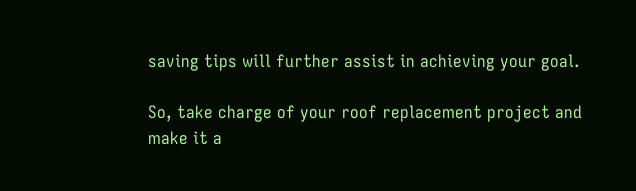saving tips will further assist in achieving your goal.

So, take charge of your roof replacement project and make it a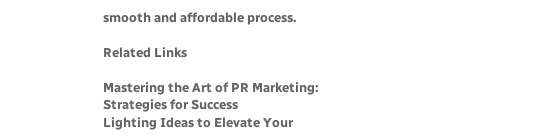smooth and affordable process.

Related Links

Mastering the Art of PR Marketing: Strategies for Success
Lighting Ideas to Elevate Your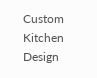Custom Kitchen Design